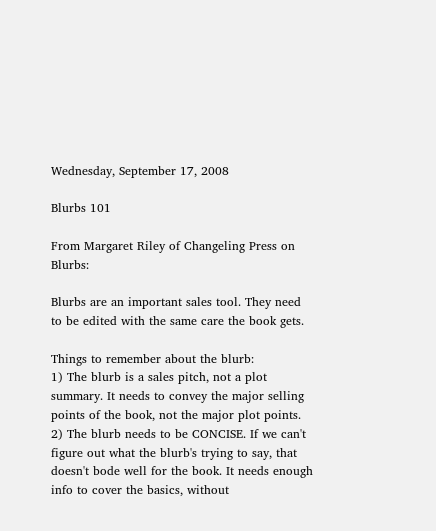Wednesday, September 17, 2008

Blurbs 101

From Margaret Riley of Changeling Press on Blurbs:

Blurbs are an important sales tool. They need to be edited with the same care the book gets.

Things to remember about the blurb:
1) The blurb is a sales pitch, not a plot summary. It needs to convey the major selling points of the book, not the major plot points.
2) The blurb needs to be CONCISE. If we can't figure out what the blurb's trying to say, that doesn't bode well for the book. It needs enough info to cover the basics, without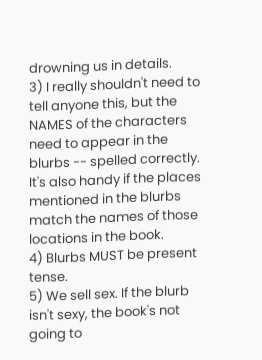drowning us in details.
3) I really shouldn't need to tell anyone this, but the NAMES of the characters need to appear in the blurbs -- spelled correctly. It's also handy if the places mentioned in the blurbs match the names of those locations in the book.
4) Blurbs MUST be present tense.
5) We sell sex. If the blurb isn't sexy, the book's not going to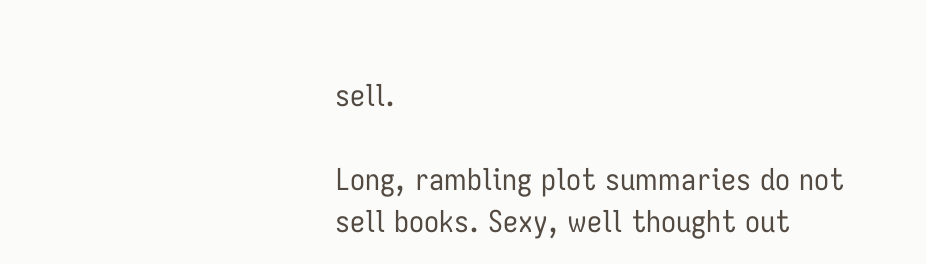sell.

Long, rambling plot summaries do not sell books. Sexy, well thought out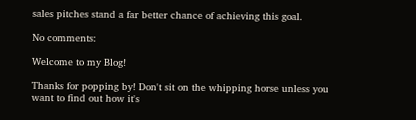sales pitches stand a far better chance of achieving this goal.

No comments:

Welcome to my Blog!

Thanks for popping by! Don't sit on the whipping horse unless you want to find out how it's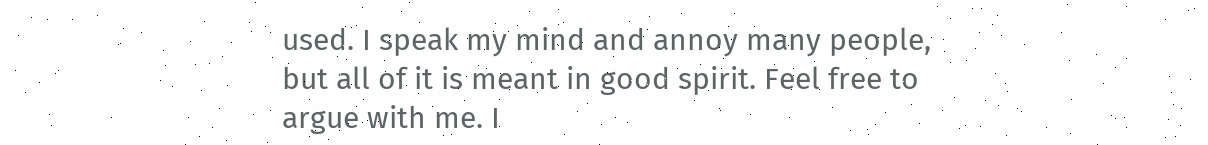used. I speak my mind and annoy many people, but all of it is meant in good spirit. Feel free to argue with me. I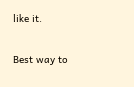like it.

Best way to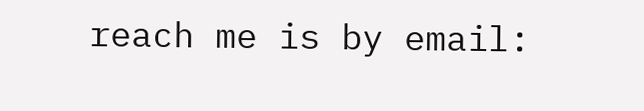reach me is by email: